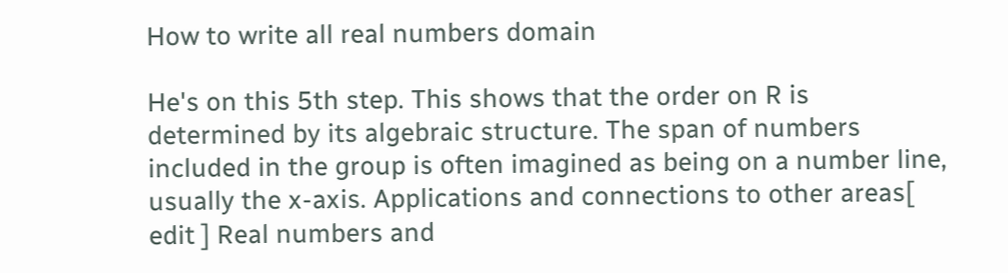How to write all real numbers domain

He's on this 5th step. This shows that the order on R is determined by its algebraic structure. The span of numbers included in the group is often imagined as being on a number line, usually the x-axis. Applications and connections to other areas[ edit ] Real numbers and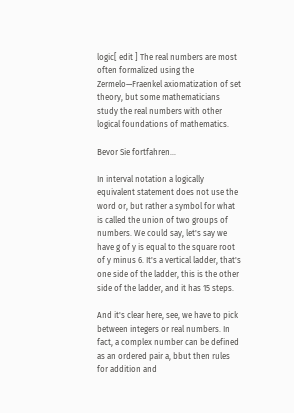logic[ edit ] The real numbers are most often formalized using the Zermelo—Fraenkel axiomatization of set theory, but some mathematicians study the real numbers with other logical foundations of mathematics.

Bevor Sie fortfahren...

In interval notation a logically equivalent statement does not use the word or, but rather a symbol for what is called the union of two groups of numbers. We could say, let's say we have g of y is equal to the square root of y minus 6. It's a vertical ladder, that's one side of the ladder, this is the other side of the ladder, and it has 15 steps.

And it's clear here, see, we have to pick between integers or real numbers. In fact, a complex number can be defined as an ordered pair a, bbut then rules for addition and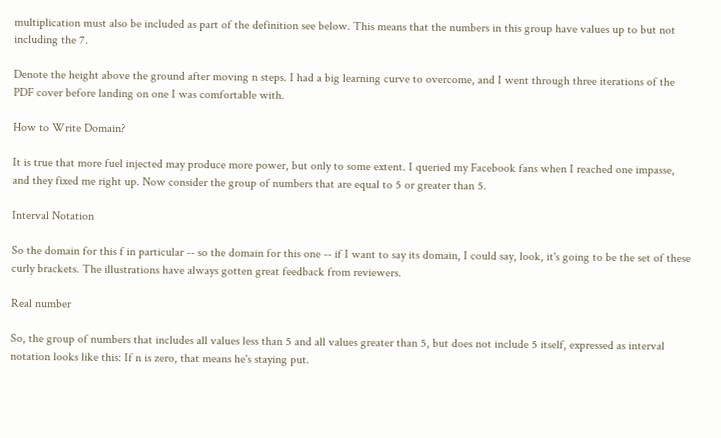multiplication must also be included as part of the definition see below. This means that the numbers in this group have values up to but not including the 7.

Denote the height above the ground after moving n steps. I had a big learning curve to overcome, and I went through three iterations of the PDF cover before landing on one I was comfortable with.

How to Write Domain?

It is true that more fuel injected may produce more power, but only to some extent. I queried my Facebook fans when I reached one impasse, and they fixed me right up. Now consider the group of numbers that are equal to 5 or greater than 5.

Interval Notation

So the domain for this f in particular -- so the domain for this one -- if I want to say its domain, I could say, look, it's going to be the set of these curly brackets. The illustrations have always gotten great feedback from reviewers.

Real number

So, the group of numbers that includes all values less than 5 and all values greater than 5, but does not include 5 itself, expressed as interval notation looks like this: If n is zero, that means he's staying put.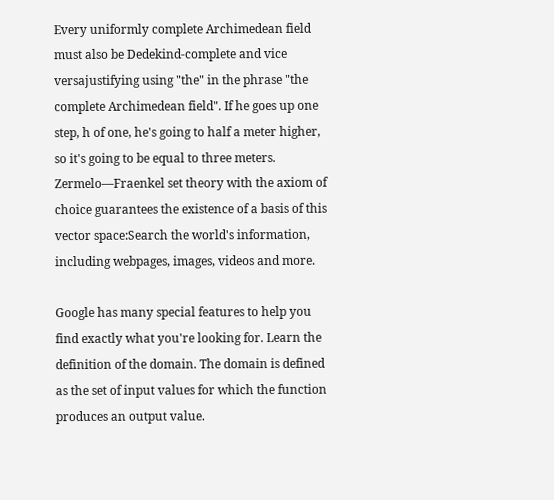Every uniformly complete Archimedean field must also be Dedekind-complete and vice versajustifying using "the" in the phrase "the complete Archimedean field". If he goes up one step, h of one, he's going to half a meter higher, so it's going to be equal to three meters. Zermelo—Fraenkel set theory with the axiom of choice guarantees the existence of a basis of this vector space:Search the world's information, including webpages, images, videos and more.

Google has many special features to help you find exactly what you're looking for. Learn the definition of the domain. The domain is defined as the set of input values for which the function produces an output value.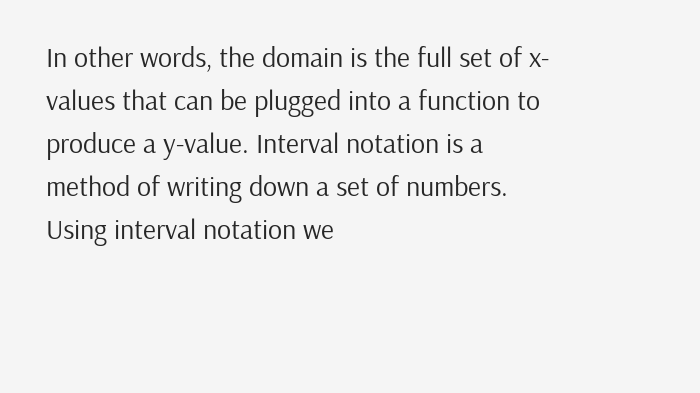In other words, the domain is the full set of x-values that can be plugged into a function to produce a y-value. Interval notation is a method of writing down a set of numbers. Using interval notation we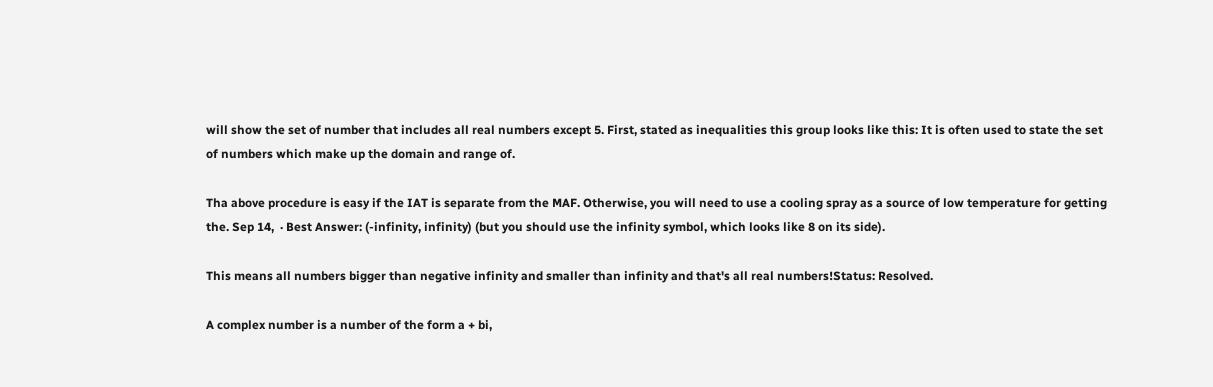will show the set of number that includes all real numbers except 5. First, stated as inequalities this group looks like this: It is often used to state the set of numbers which make up the domain and range of.

Tha above procedure is easy if the IAT is separate from the MAF. Otherwise, you will need to use a cooling spray as a source of low temperature for getting the. Sep 14,  · Best Answer: (-infinity, infinity) (but you should use the infinity symbol, which looks like 8 on its side).

This means all numbers bigger than negative infinity and smaller than infinity and that's all real numbers!Status: Resolved.

A complex number is a number of the form a + bi,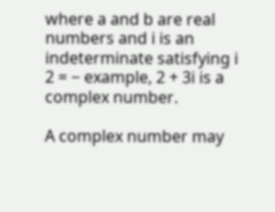where a and b are real numbers and i is an indeterminate satisfying i 2 = − example, 2 + 3i is a complex number.

A complex number may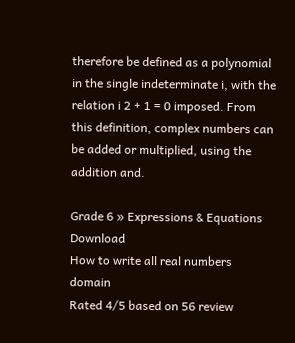therefore be defined as a polynomial in the single indeterminate i, with the relation i 2 + 1 = 0 imposed. From this definition, complex numbers can be added or multiplied, using the addition and.

Grade 6 » Expressions & Equations Download
How to write all real numbers domain
Rated 4/5 based on 56 review